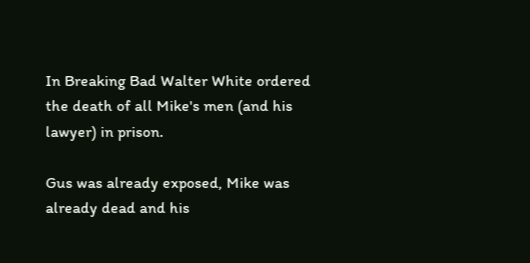In Breaking Bad Walter White ordered the death of all Mike's men (and his lawyer) in prison.

Gus was already exposed, Mike was already dead and his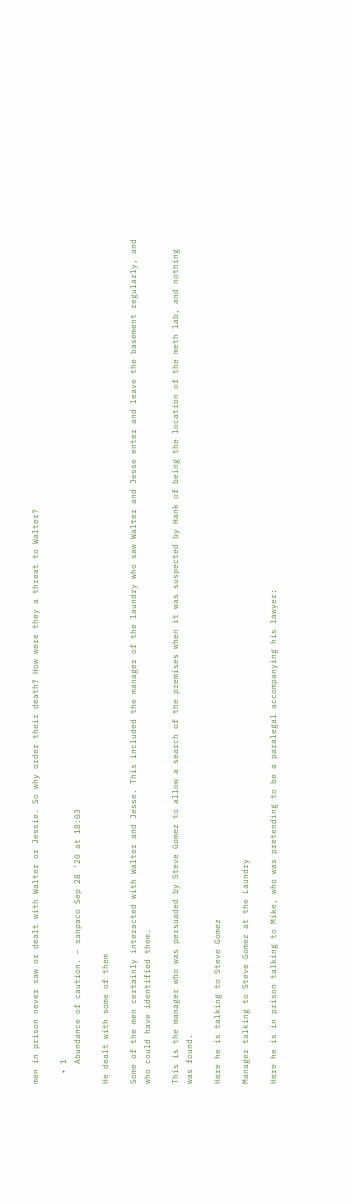men in prison never saw or dealt with Walter or Jessie. So why order their death? How were they a threat to Walter?

  • 1
    Abundance of caution. – sanpaco Sep 28 '20 at 18:03

He dealt with some of them

Some of the men certainly interacted with Walter and Jesse. This included the manager of the laundry who saw Walter and Jesse enter and leave the basement regularly, and who could have identified them.

This is the manager who was persuaded by Steve Gomez to allow a search of the premises when it was suspected by Hank of being the location of the meth lab, and nothing was found.

Here he is talking to Steve Gomez

Manager talking to Steve Gomez at the Laundry

Here he is in prison talking to Mike, who was pretending to be a paralegal accompanying his lawyer: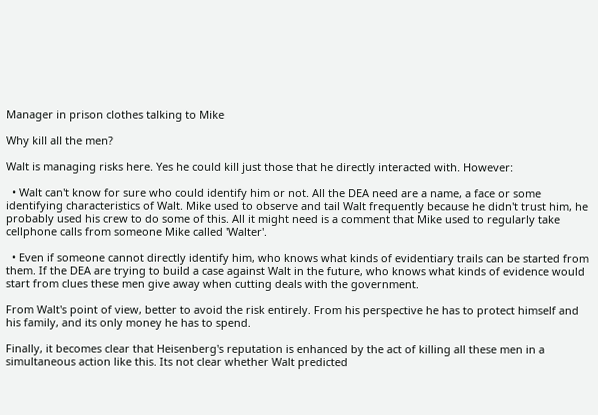Manager in prison clothes talking to Mike

Why kill all the men?

Walt is managing risks here. Yes he could kill just those that he directly interacted with. However:

  • Walt can't know for sure who could identify him or not. All the DEA need are a name, a face or some identifying characteristics of Walt. Mike used to observe and tail Walt frequently because he didn't trust him, he probably used his crew to do some of this. All it might need is a comment that Mike used to regularly take cellphone calls from someone Mike called 'Walter'.

  • Even if someone cannot directly identify him, who knows what kinds of evidentiary trails can be started from them. If the DEA are trying to build a case against Walt in the future, who knows what kinds of evidence would start from clues these men give away when cutting deals with the government.

From Walt's point of view, better to avoid the risk entirely. From his perspective he has to protect himself and his family, and its only money he has to spend.

Finally, it becomes clear that Heisenberg's reputation is enhanced by the act of killing all these men in a simultaneous action like this. Its not clear whether Walt predicted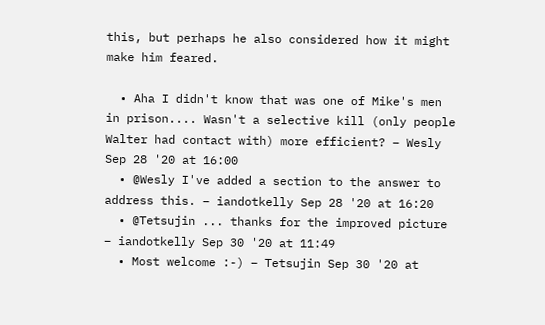this, but perhaps he also considered how it might make him feared.

  • Aha I didn't know that was one of Mike's men in prison.... Wasn't a selective kill (only people Walter had contact with) more efficient? – Wesly Sep 28 '20 at 16:00
  • @Wesly I've added a section to the answer to address this. – iandotkelly Sep 28 '20 at 16:20
  • @Tetsujin ... thanks for the improved picture – iandotkelly Sep 30 '20 at 11:49
  • Most welcome :-) – Tetsujin Sep 30 '20 at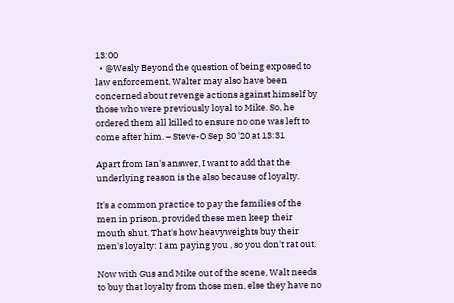13:00
  • @Wesly Beyond the question of being exposed to law enforcement, Walter may also have been concerned about revenge actions against himself by those who were previously loyal to Mike. So, he ordered them all killed to ensure no one was left to come after him. – Steve-O Sep 30 '20 at 13:31

Apart from Ian's answer, I want to add that the underlying reason is the also because of loyalty.

It's a common practice to pay the families of the men in prison, provided these men keep their mouth shut. That's how heavyweights buy their men's loyalty: I am paying you , so you don't rat out.

Now with Gus and Mike out of the scene, Walt needs to buy that loyalty from those men, else they have no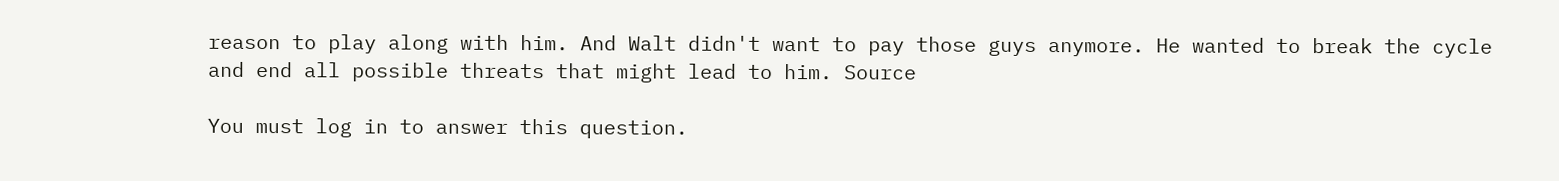reason to play along with him. And Walt didn't want to pay those guys anymore. He wanted to break the cycle and end all possible threats that might lead to him. Source

You must log in to answer this question.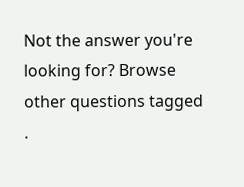Not the answer you're looking for? Browse other questions tagged .